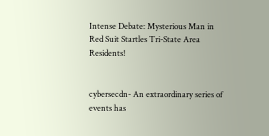Intense Debate: Mysterious Man in Red Suit Startles Tri-State Area Residents!


cybersecdn- An extraordinary series of events has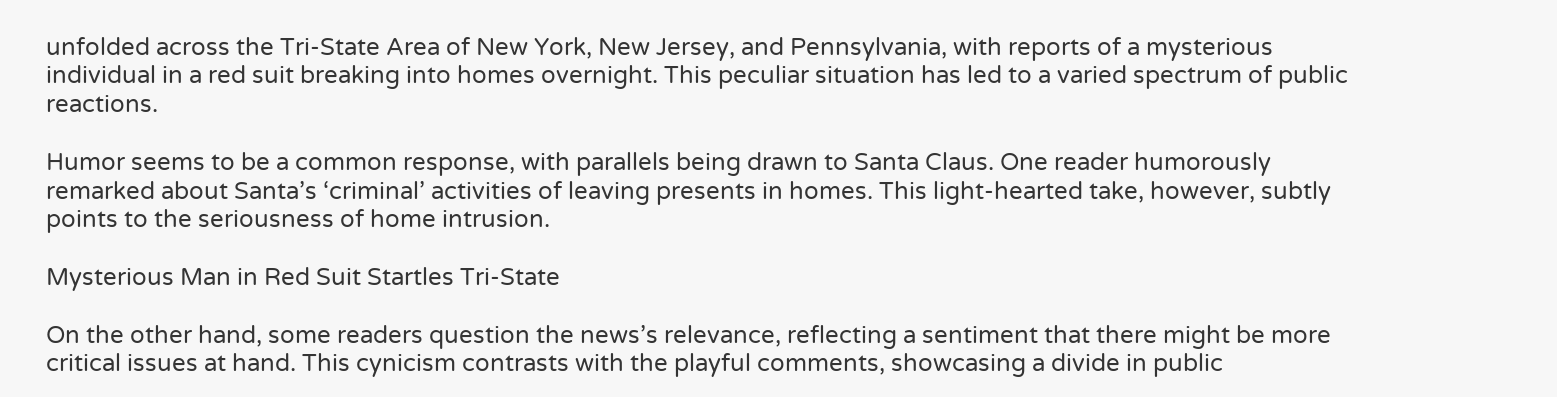unfolded across the Tri-State Area of New York, New Jersey, and Pennsylvania, with reports of a mysterious individual in a red suit breaking into homes overnight. This peculiar situation has led to a varied spectrum of public reactions.

Humor seems to be a common response, with parallels being drawn to Santa Claus. One reader humorously remarked about Santa’s ‘criminal’ activities of leaving presents in homes. This light-hearted take, however, subtly points to the seriousness of home intrusion.

Mysterious Man in Red Suit Startles Tri-State

On the other hand, some readers question the news’s relevance, reflecting a sentiment that there might be more critical issues at hand. This cynicism contrasts with the playful comments, showcasing a divide in public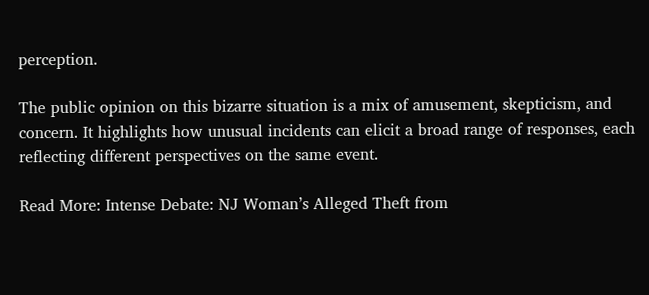perception.

The public opinion on this bizarre situation is a mix of amusement, skepticism, and concern. It highlights how unusual incidents can elicit a broad range of responses, each reflecting different perspectives on the same event.

Read More: Intense Debate: NJ Woman’s Alleged Theft from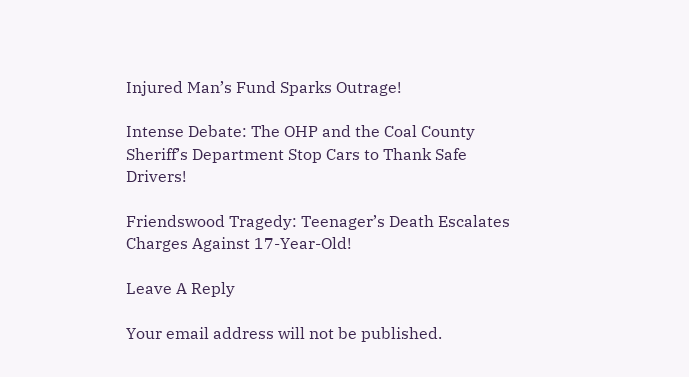Injured Man’s Fund Sparks Outrage!

Intense Debate: The OHP and the Coal County Sheriff’s Department Stop Cars to Thank Safe Drivers!

Friendswood Tragedy: Teenager’s Death Escalates Charges Against 17-Year-Old!

Leave A Reply

Your email address will not be published.